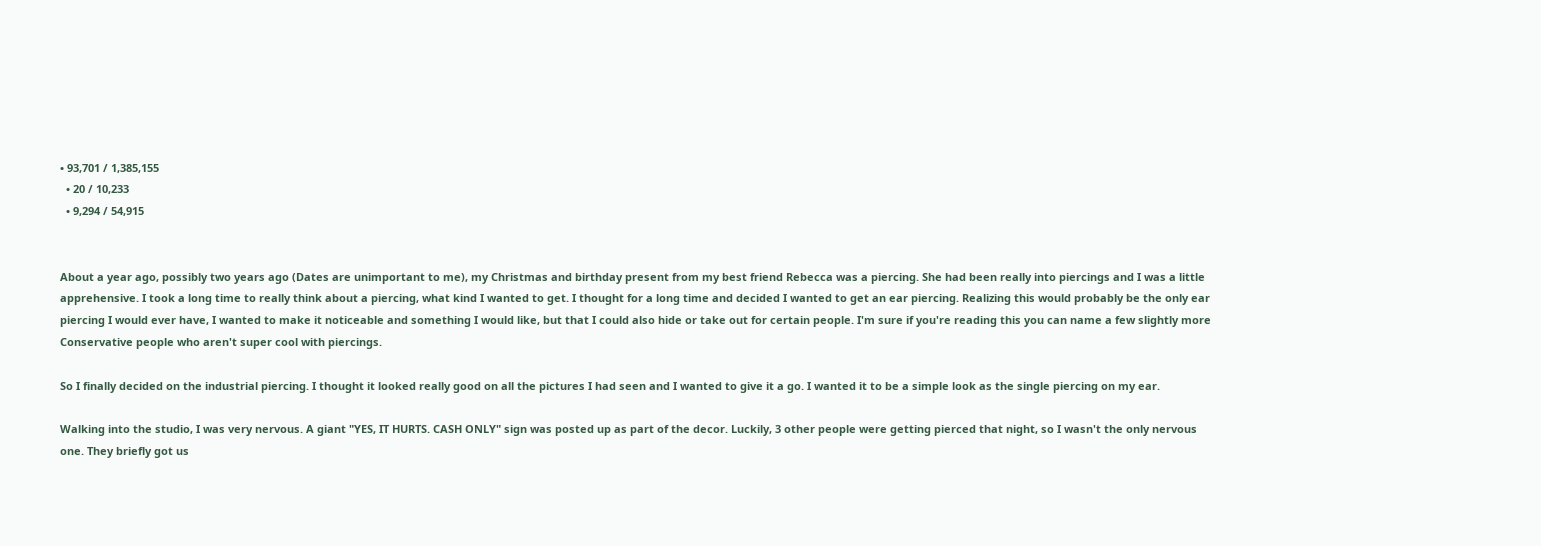• 93,701 / 1,385,155
  • 20 / 10,233
  • 9,294 / 54,915


About a year ago, possibly two years ago (Dates are unimportant to me), my Christmas and birthday present from my best friend Rebecca was a piercing. She had been really into piercings and I was a little apprehensive. I took a long time to really think about a piercing, what kind I wanted to get. I thought for a long time and decided I wanted to get an ear piercing. Realizing this would probably be the only ear piercing I would ever have, I wanted to make it noticeable and something I would like, but that I could also hide or take out for certain people. I'm sure if you're reading this you can name a few slightly more Conservative people who aren't super cool with piercings.

So I finally decided on the industrial piercing. I thought it looked really good on all the pictures I had seen and I wanted to give it a go. I wanted it to be a simple look as the single piercing on my ear.

Walking into the studio, I was very nervous. A giant "YES, IT HURTS. CASH ONLY" sign was posted up as part of the decor. Luckily, 3 other people were getting pierced that night, so I wasn't the only nervous one. They briefly got us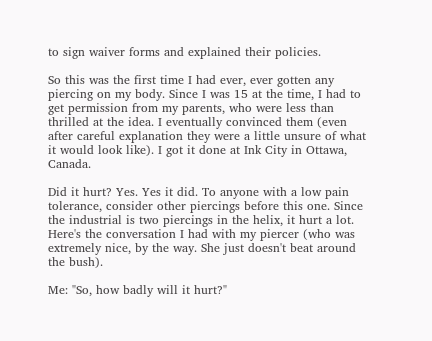to sign waiver forms and explained their policies.

So this was the first time I had ever, ever gotten any piercing on my body. Since I was 15 at the time, I had to get permission from my parents, who were less than thrilled at the idea. I eventually convinced them (even after careful explanation they were a little unsure of what it would look like). I got it done at Ink City in Ottawa, Canada.

Did it hurt? Yes. Yes it did. To anyone with a low pain tolerance, consider other piercings before this one. Since the industrial is two piercings in the helix, it hurt a lot. Here's the conversation I had with my piercer (who was extremely nice, by the way. She just doesn't beat around the bush).

Me: "So, how badly will it hurt?"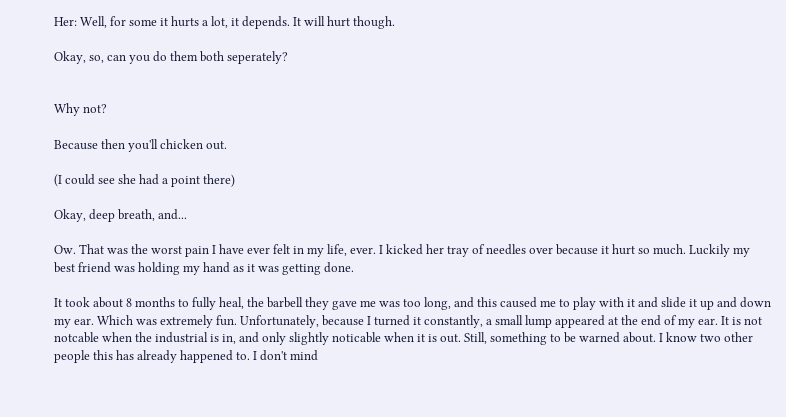Her: Well, for some it hurts a lot, it depends. It will hurt though.

Okay, so, can you do them both seperately?


Why not?

Because then you'll chicken out.

(I could see she had a point there)

Okay, deep breath, and...

Ow. That was the worst pain I have ever felt in my life, ever. I kicked her tray of needles over because it hurt so much. Luckily my best friend was holding my hand as it was getting done.

It took about 8 months to fully heal, the barbell they gave me was too long, and this caused me to play with it and slide it up and down my ear. Which was extremely fun. Unfortunately, because I turned it constantly, a small lump appeared at the end of my ear. It is not notcable when the industrial is in, and only slightly noticable when it is out. Still, something to be warned about. I know two other people this has already happened to. I don't mind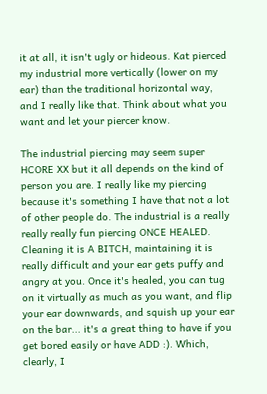it at all, it isn't ugly or hideous. Kat pierced my industrial more vertically (lower on my ear) than the traditional horizontal way, and I really like that. Think about what you want and let your piercer know.

The industrial piercing may seem super HCORE XX but it all depends on the kind of person you are. I really like my piercing because it's something I have that not a lot of other people do. The industrial is a really really really fun piercing ONCE HEALED. Cleaning it is A BITCH, maintaining it is really difficult and your ear gets puffy and angry at you. Once it's healed, you can tug on it virtually as much as you want, and flip your ear downwards, and squish up your ear on the bar... it's a great thing to have if you get bored easily or have ADD :). Which, clearly, I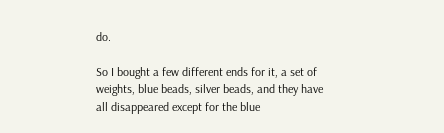do.

So I bought a few different ends for it, a set of weights, blue beads, silver beads, and they have all disappeared except for the blue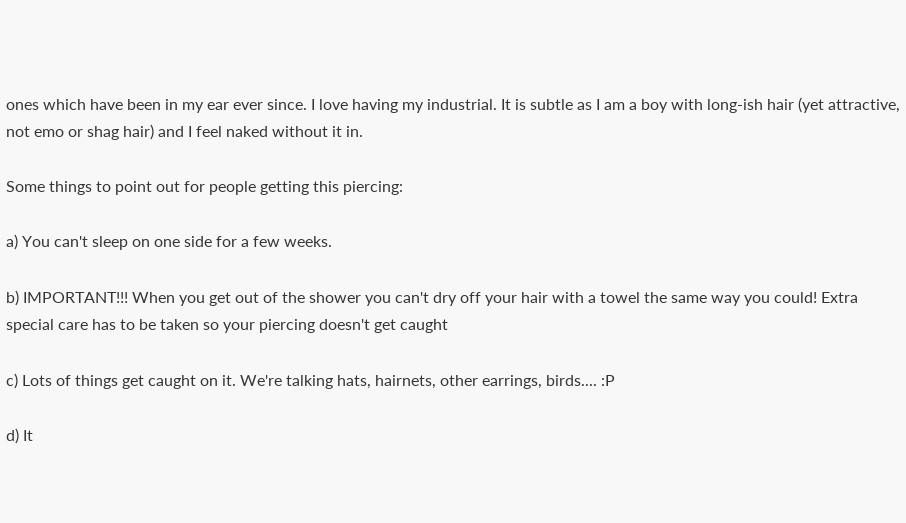ones which have been in my ear ever since. I love having my industrial. It is subtle as I am a boy with long-ish hair (yet attractive, not emo or shag hair) and I feel naked without it in.

Some things to point out for people getting this piercing:

a) You can't sleep on one side for a few weeks.

b) IMPORTANT!!! When you get out of the shower you can't dry off your hair with a towel the same way you could! Extra special care has to be taken so your piercing doesn't get caught

c) Lots of things get caught on it. We're talking hats, hairnets, other earrings, birds.... :P

d) It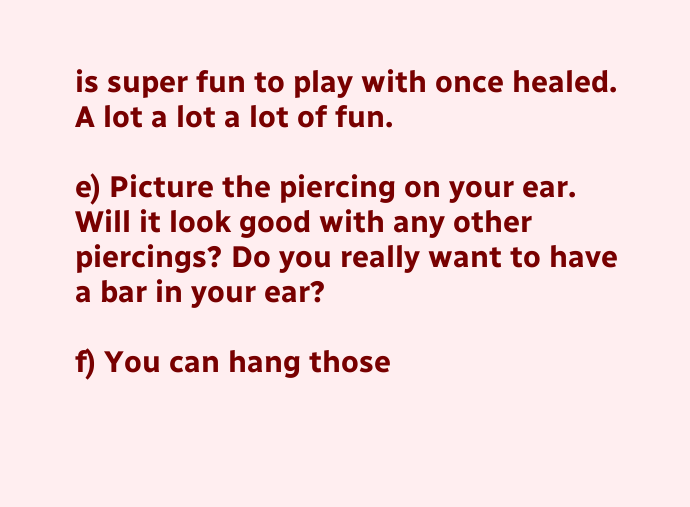is super fun to play with once healed. A lot a lot a lot of fun.

e) Picture the piercing on your ear. Will it look good with any other piercings? Do you really want to have a bar in your ear?

f) You can hang those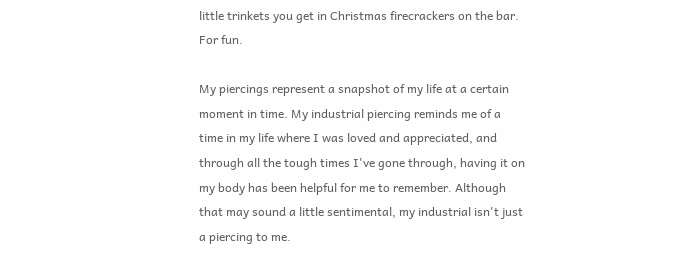little trinkets you get in Christmas firecrackers on the bar. For fun.

My piercings represent a snapshot of my life at a certain moment in time. My industrial piercing reminds me of a time in my life where I was loved and appreciated, and through all the tough times I've gone through, having it on my body has been helpful for me to remember. Although that may sound a little sentimental, my industrial isn't just a piercing to me.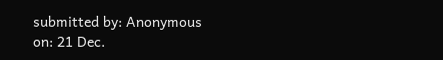submitted by: Anonymous
on: 21 Dec.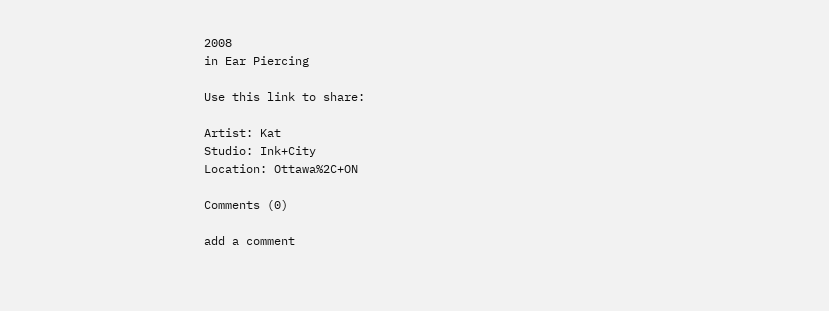2008
in Ear Piercing

Use this link to share:

Artist: Kat
Studio: Ink+City
Location: Ottawa%2C+ON

Comments (0)

add a comment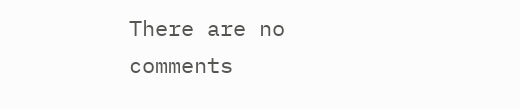There are no comments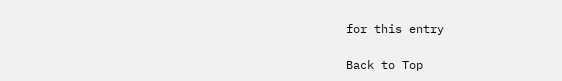for this entry

Back to Top